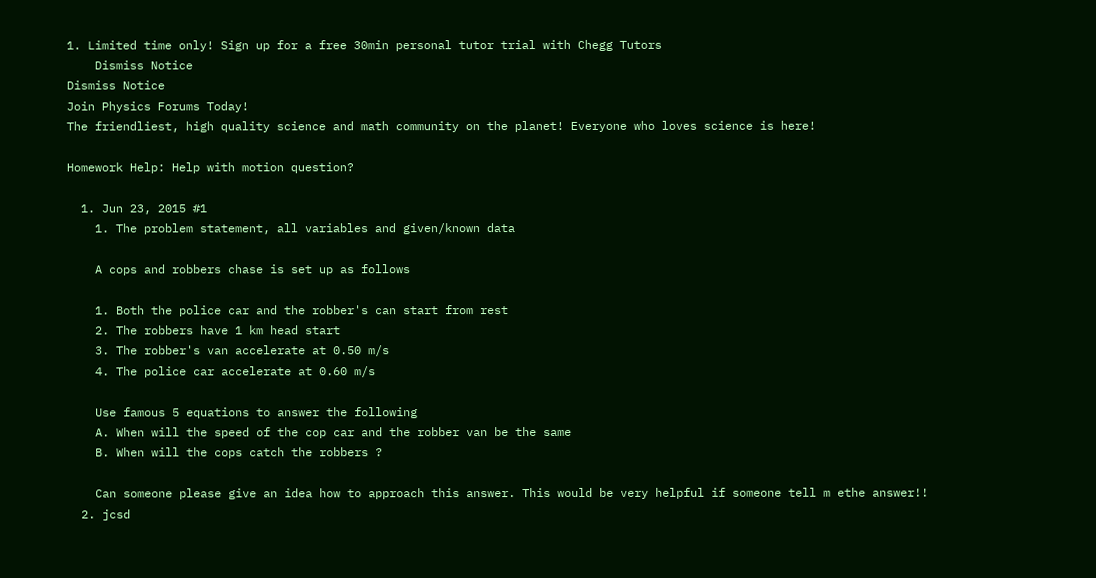1. Limited time only! Sign up for a free 30min personal tutor trial with Chegg Tutors
    Dismiss Notice
Dismiss Notice
Join Physics Forums Today!
The friendliest, high quality science and math community on the planet! Everyone who loves science is here!

Homework Help: Help with motion question?

  1. Jun 23, 2015 #1
    1. The problem statement, all variables and given/known data

    A cops and robbers chase is set up as follows

    1. Both the police car and the robber's can start from rest
    2. The robbers have 1 km head start
    3. The robber's van accelerate at 0.50 m/s
    4. The police car accelerate at 0.60 m/s

    Use famous 5 equations to answer the following
    A. When will the speed of the cop car and the robber van be the same
    B. When will the cops catch the robbers ?

    Can someone please give an idea how to approach this answer. This would be very helpful if someone tell m ethe answer!!
  2. jcsd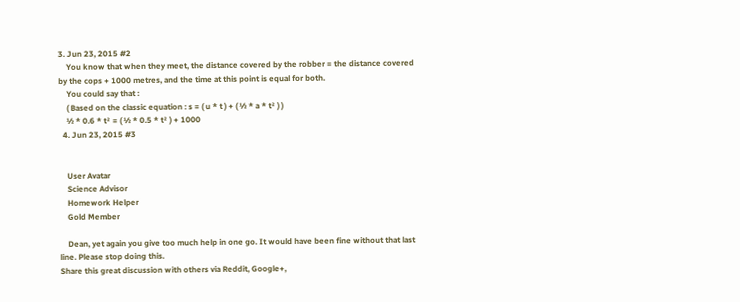3. Jun 23, 2015 #2
    You know that when they meet, the distance covered by the robber = the distance covered by the cops + 1000 metres, and the time at this point is equal for both.
    You could say that :
    ( Based on the classic equation : s = ( u * t ) + ( ½ * a * t² ) )
    ½ * 0.6 * t² = ( ½ * 0.5 * t² ) + 1000
  4. Jun 23, 2015 #3


    User Avatar
    Science Advisor
    Homework Helper
    Gold Member

    Dean, yet again you give too much help in one go. It would have been fine without that last line. Please stop doing this.
Share this great discussion with others via Reddit, Google+,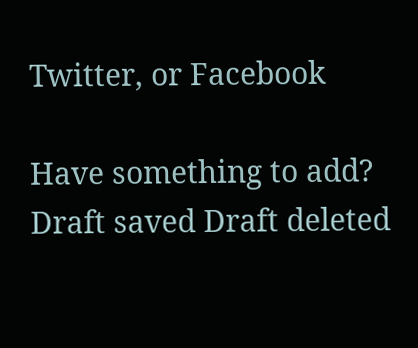Twitter, or Facebook

Have something to add?
Draft saved Draft deleted